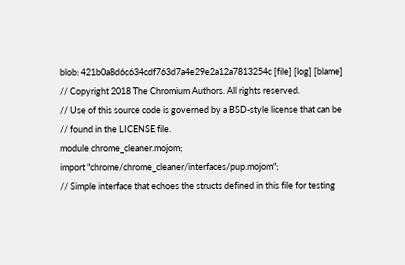blob: 421b0a8d6c634cdf763d7a4e29e2a12a7813254c [file] [log] [blame]
// Copyright 2018 The Chromium Authors. All rights reserved.
// Use of this source code is governed by a BSD-style license that can be
// found in the LICENSE file.
module chrome_cleaner.mojom;
import "chrome/chrome_cleaner/interfaces/pup.mojom";
// Simple interface that echoes the structs defined in this file for testing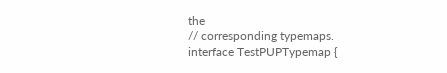the
// corresponding typemaps.
interface TestPUPTypemap {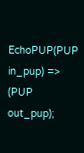EchoPUP(PUP in_pup) => (PUP out_pup);